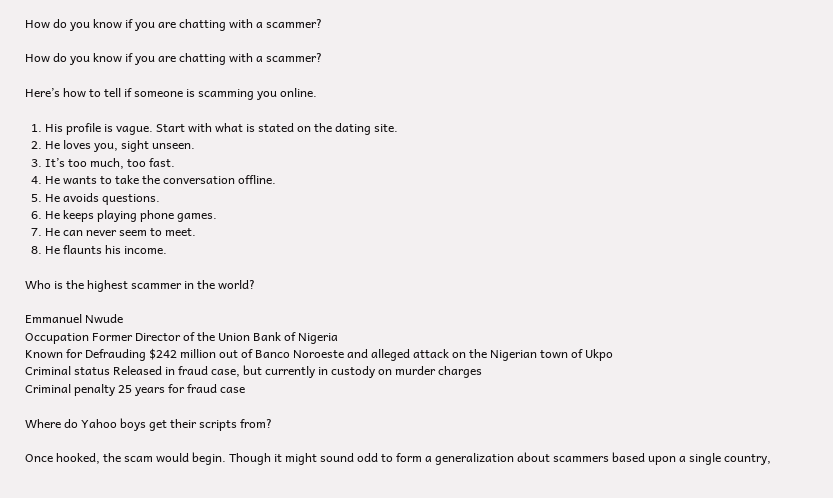How do you know if you are chatting with a scammer?

How do you know if you are chatting with a scammer?

Here’s how to tell if someone is scamming you online.

  1. His profile is vague. Start with what is stated on the dating site.
  2. He loves you, sight unseen.
  3. It’s too much, too fast.
  4. He wants to take the conversation offline.
  5. He avoids questions.
  6. He keeps playing phone games.
  7. He can never seem to meet.
  8. He flaunts his income.

Who is the highest scammer in the world?

Emmanuel Nwude
Occupation Former Director of the Union Bank of Nigeria
Known for Defrauding $242 million out of Banco Noroeste and alleged attack on the Nigerian town of Ukpo
Criminal status Released in fraud case, but currently in custody on murder charges
Criminal penalty 25 years for fraud case

Where do Yahoo boys get their scripts from?

Once hooked, the scam would begin. Though it might sound odd to form a generalization about scammers based upon a single country,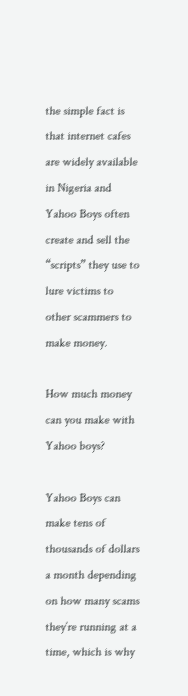the simple fact is that internet cafes are widely available in Nigeria and Yahoo Boys often create and sell the “scripts” they use to lure victims to other scammers to make money.

How much money can you make with Yahoo boys?

Yahoo Boys can make tens of thousands of dollars a month depending on how many scams they’re running at a time, which is why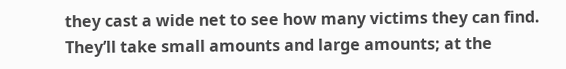they cast a wide net to see how many victims they can find. They’ll take small amounts and large amounts; at the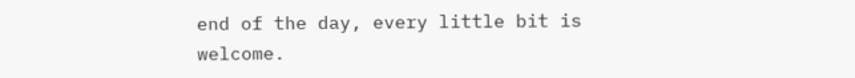end of the day, every little bit is welcome.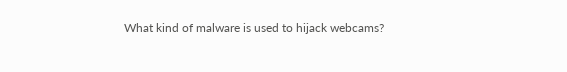What kind of malware is used to hijack webcams?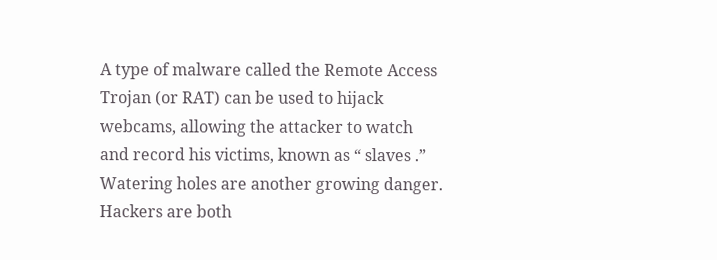A type of malware called the Remote Access Trojan (or RAT) can be used to hijack webcams, allowing the attacker to watch and record his victims, known as “ slaves .” Watering holes are another growing danger. Hackers are both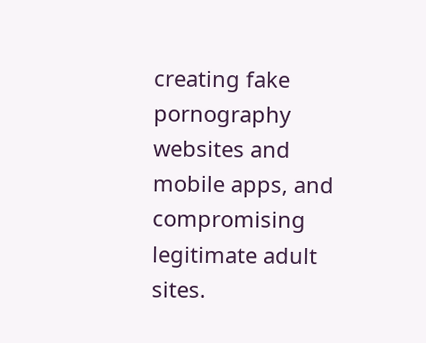creating fake pornography websites and mobile apps, and compromising legitimate adult sites.